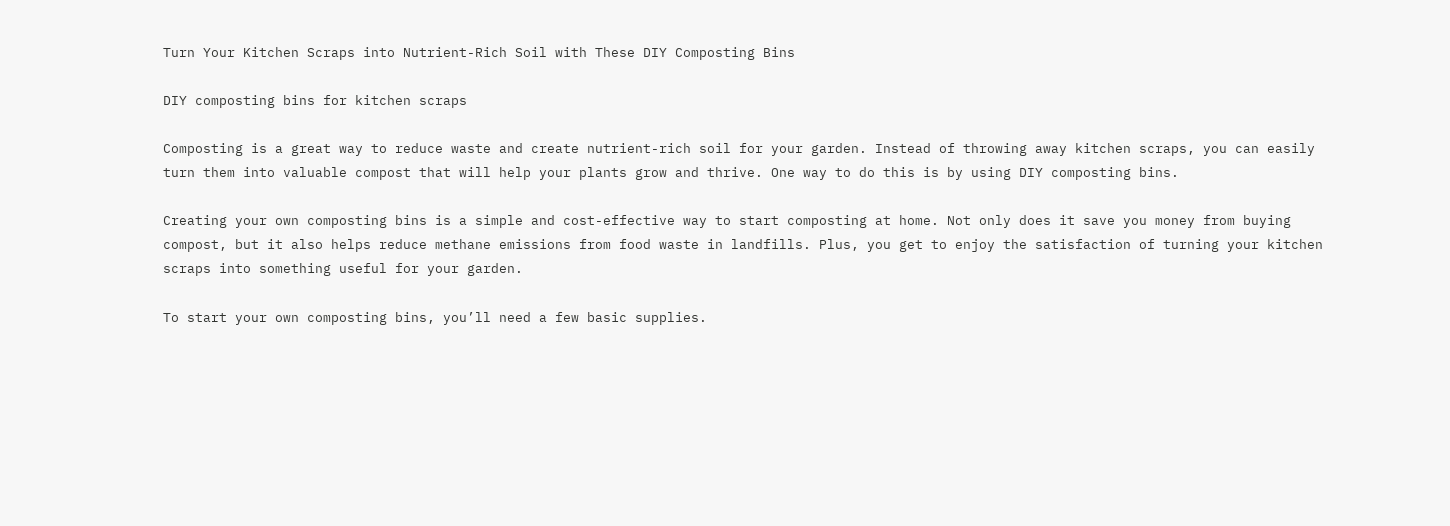Turn Your Kitchen Scraps into Nutrient-Rich Soil with These DIY Composting Bins

DIY composting bins for kitchen scraps

Composting is a great way to reduce waste and create nutrient-rich soil for your garden. Instead of throwing away kitchen scraps, you can easily turn them into valuable compost that will help your plants grow and thrive. One way to do this is by using DIY composting bins.

Creating your own composting bins is a simple and cost-effective way to start composting at home. Not only does it save you money from buying compost, but it also helps reduce methane emissions from food waste in landfills. Plus, you get to enjoy the satisfaction of turning your kitchen scraps into something useful for your garden.

To start your own composting bins, you’ll need a few basic supplies.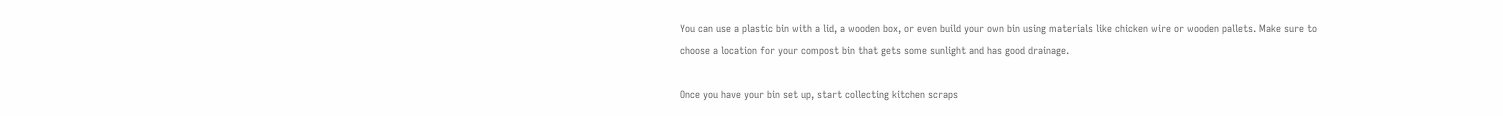You can use a plastic bin with a lid, a wooden box, or even build your own bin using materials like chicken wire or wooden pallets. Make sure to choose a location for your compost bin that gets some sunlight and has good drainage.

Once you have your bin set up, start collecting kitchen scraps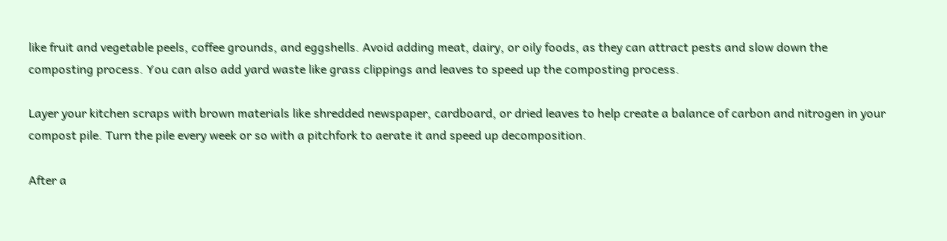like fruit and vegetable peels, coffee grounds, and eggshells. Avoid adding meat, dairy, or oily foods, as they can attract pests and slow down the composting process. You can also add yard waste like grass clippings and leaves to speed up the composting process.

Layer your kitchen scraps with brown materials like shredded newspaper, cardboard, or dried leaves to help create a balance of carbon and nitrogen in your compost pile. Turn the pile every week or so with a pitchfork to aerate it and speed up decomposition.

After a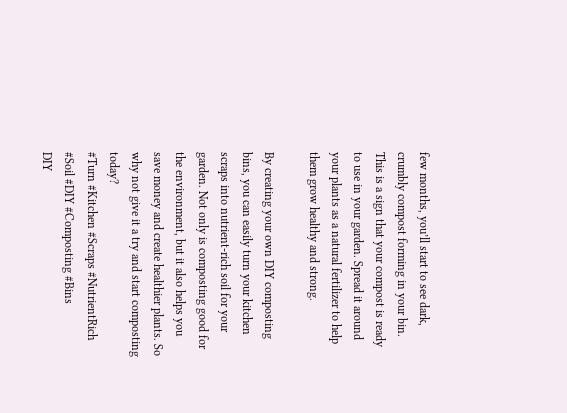few months, you’ll start to see dark, crumbly compost forming in your bin. This is a sign that your compost is ready to use in your garden. Spread it around your plants as a natural fertilizer to help them grow healthy and strong.

By creating your own DIY composting bins, you can easily turn your kitchen scraps into nutrient-rich soil for your garden. Not only is composting good for the environment, but it also helps you save money and create healthier plants. So why not give it a try and start composting today?
#Turn #Kitchen #Scraps #NutrientRich #Soil #DIY #Composting #Bins
DIY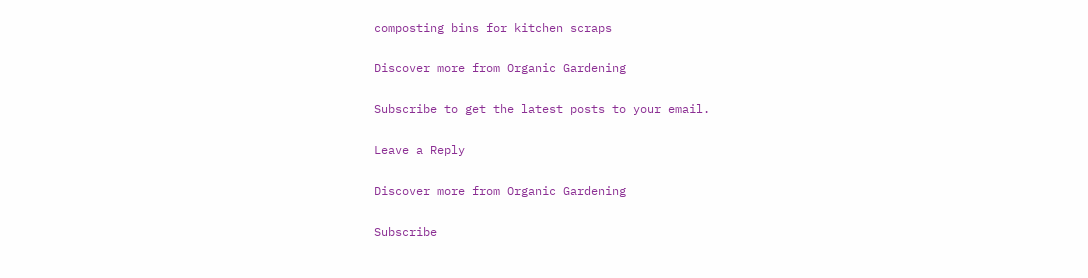composting bins for kitchen scraps

Discover more from Organic Gardening

Subscribe to get the latest posts to your email.

Leave a Reply

Discover more from Organic Gardening

Subscribe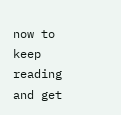now to keep reading and get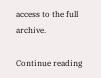access to the full archive.

Continue reading